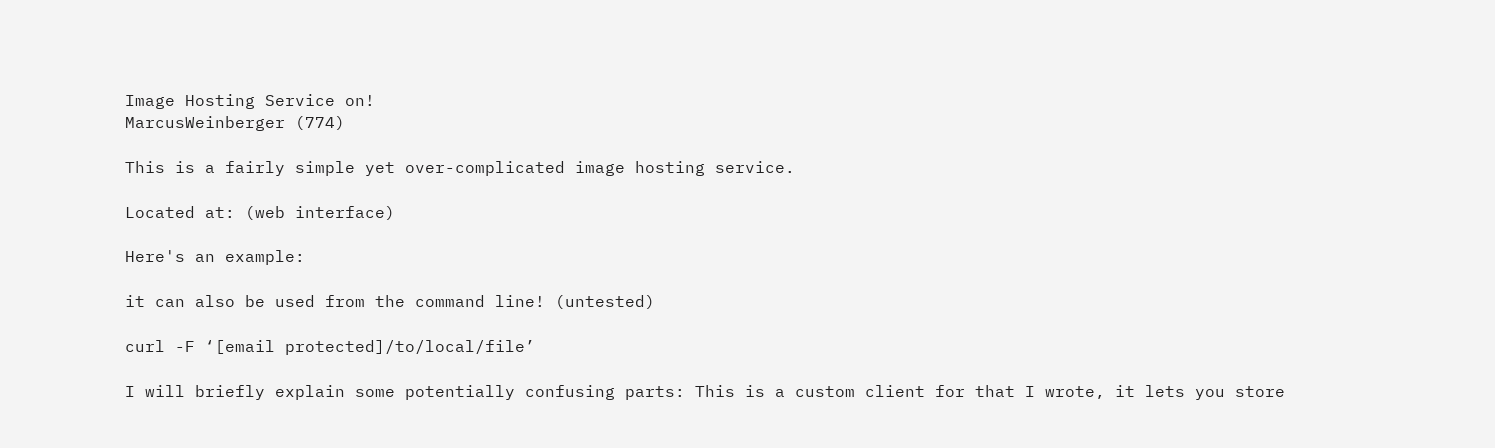Image Hosting Service on!
MarcusWeinberger (774)

This is a fairly simple yet over-complicated image hosting service.

Located at: (web interface)

Here's an example:

it can also be used from the command line! (untested)

curl -F ‘[email protected]/to/local/file’

I will briefly explain some potentially confusing parts: This is a custom client for that I wrote, it lets you store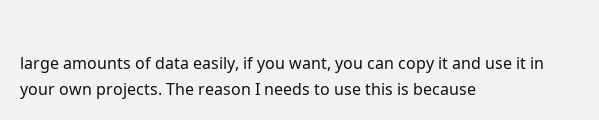large amounts of data easily, if you want, you can copy it and use it in your own projects. The reason I needs to use this is because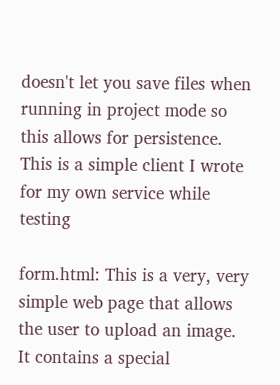doesn't let you save files when running in project mode so this allows for persistence. This is a simple client I wrote for my own service while testing

form.html: This is a very, very simple web page that allows the user to upload an image. It contains a special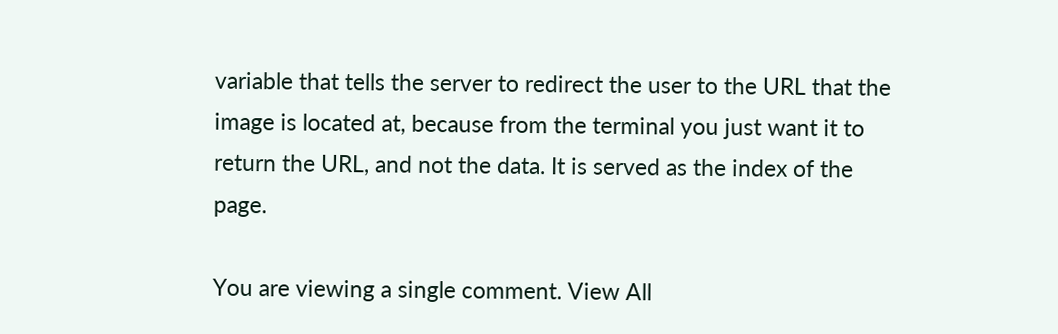variable that tells the server to redirect the user to the URL that the image is located at, because from the terminal you just want it to return the URL, and not the data. It is served as the index of the page.

You are viewing a single comment. View All